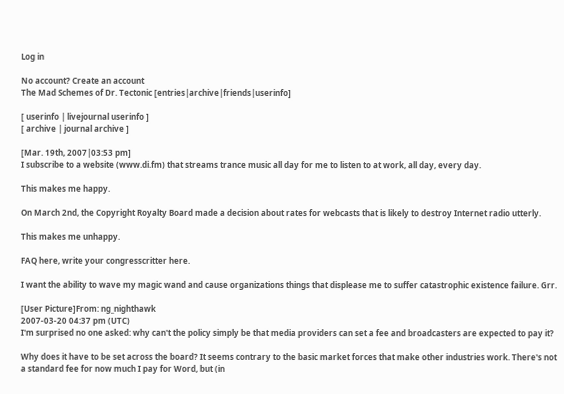Log in

No account? Create an account
The Mad Schemes of Dr. Tectonic [entries|archive|friends|userinfo]

[ userinfo | livejournal userinfo ]
[ archive | journal archive ]

[Mar. 19th, 2007|03:53 pm]
I subscribe to a website (www.di.fm) that streams trance music all day for me to listen to at work, all day, every day.

This makes me happy.

On March 2nd, the Copyright Royalty Board made a decision about rates for webcasts that is likely to destroy Internet radio utterly.

This makes me unhappy.

FAQ here, write your congresscritter here.

I want the ability to wave my magic wand and cause organizations things that displease me to suffer catastrophic existence failure. Grr.

[User Picture]From: ng_nighthawk
2007-03-20 04:37 pm (UTC)
I'm surprised no one asked: why can't the policy simply be that media providers can set a fee and broadcasters are expected to pay it?

Why does it have to be set across the board? It seems contrary to the basic market forces that make other industries work. There's not a standard fee for now much I pay for Word, but (in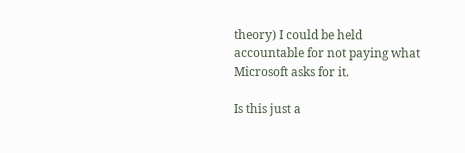theory) I could be held accountable for not paying what Microsoft asks for it.

Is this just a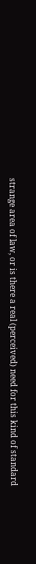strange area of law, or is there a real (perceived) need for this kind of standard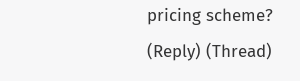pricing scheme?
(Reply) (Thread)